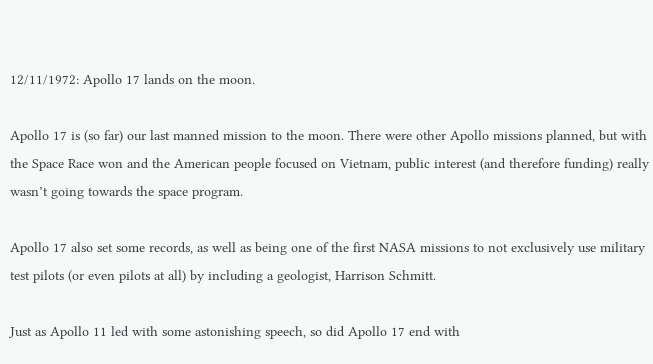12/11/1972: Apollo 17 lands on the moon.

Apollo 17 is (so far) our last manned mission to the moon. There were other Apollo missions planned, but with the Space Race won and the American people focused on Vietnam, public interest (and therefore funding) really wasn’t going towards the space program.

Apollo 17 also set some records, as well as being one of the first NASA missions to not exclusively use military test pilots (or even pilots at all) by including a geologist, Harrison Schmitt.

Just as Apollo 11 led with some astonishing speech, so did Apollo 17 end with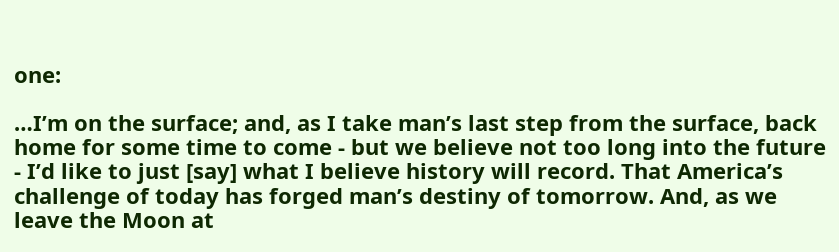one:

…I’m on the surface; and, as I take man’s last step from the surface, back home for some time to come - but we believe not too long into the future - I’d like to just [say] what I believe history will record. That America’s challenge of today has forged man’s destiny of tomorrow. And, as we leave the Moon at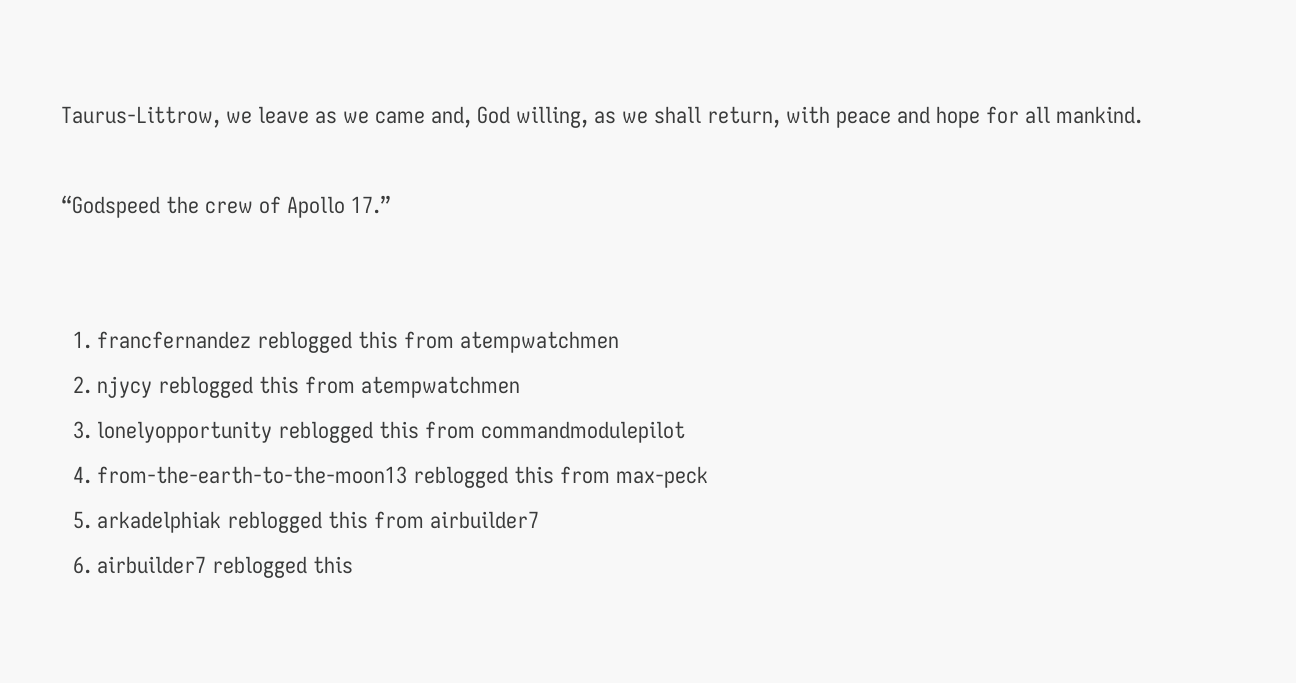Taurus-Littrow, we leave as we came and, God willing, as we shall return, with peace and hope for all mankind.

“Godspeed the crew of Apollo 17.”


  1. francfernandez reblogged this from atempwatchmen
  2. njycy reblogged this from atempwatchmen
  3. lonelyopportunity reblogged this from commandmodulepilot
  4. from-the-earth-to-the-moon13 reblogged this from max-peck
  5. arkadelphiak reblogged this from airbuilder7
  6. airbuilder7 reblogged this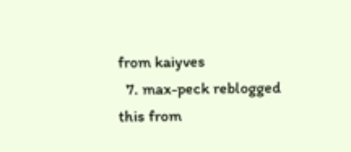from kaiyves
  7. max-peck reblogged this from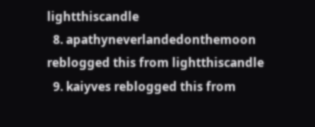lightthiscandle
  8. apathyneverlandedonthemoon reblogged this from lightthiscandle
  9. kaiyves reblogged this from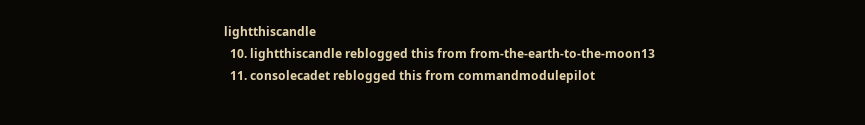lightthiscandle
  10. lightthiscandle reblogged this from from-the-earth-to-the-moon13
  11. consolecadet reblogged this from commandmodulepilot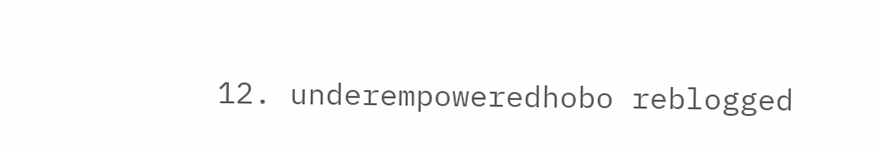12. underempoweredhobo reblogged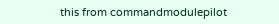this from commandmodulepilot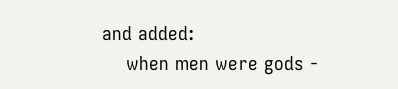and added:
    when men were gods -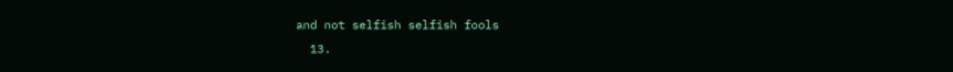and not selfish selfish fools
  13.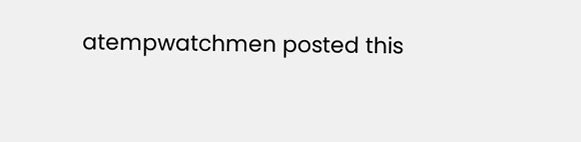atempwatchmen posted this